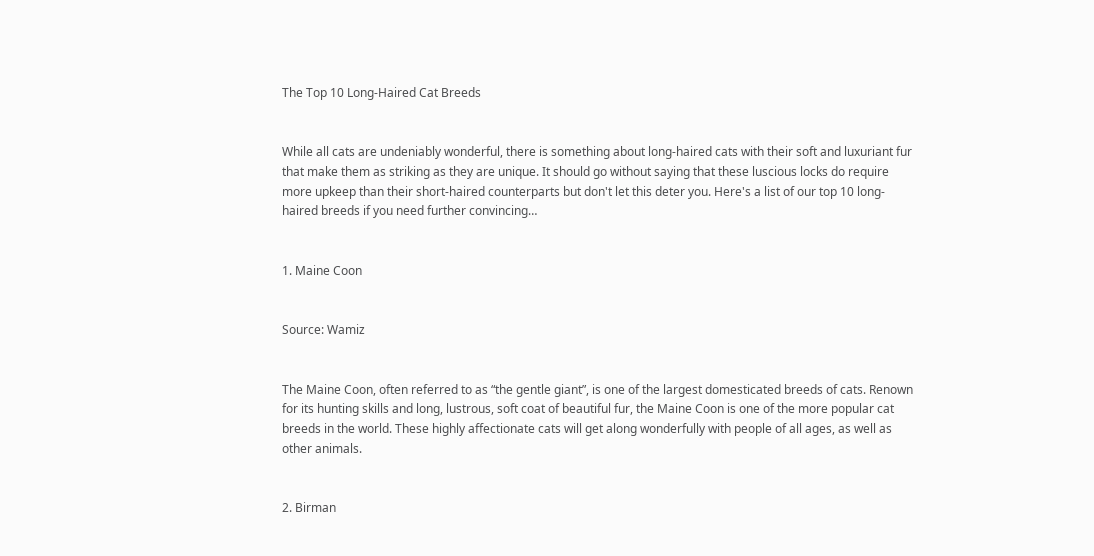The Top 10 Long-Haired Cat Breeds


While all cats are undeniably wonderful, there is something about long-haired cats with their soft and luxuriant fur that make them as striking as they are unique. It should go without saying that these luscious locks do require more upkeep than their short-haired counterparts but don't let this deter you. Here's a list of our top 10 long-haired breeds if you need further convincing…


1. Maine Coon


Source: Wamiz


The Maine Coon, often referred to as “the gentle giant”, is one of the largest domesticated breeds of cats. Renown for its hunting skills and long, lustrous, soft coat of beautiful fur, the Maine Coon is one of the more popular cat breeds in the world. These highly affectionate cats will get along wonderfully with people of all ages, as well as other animals.


2. Birman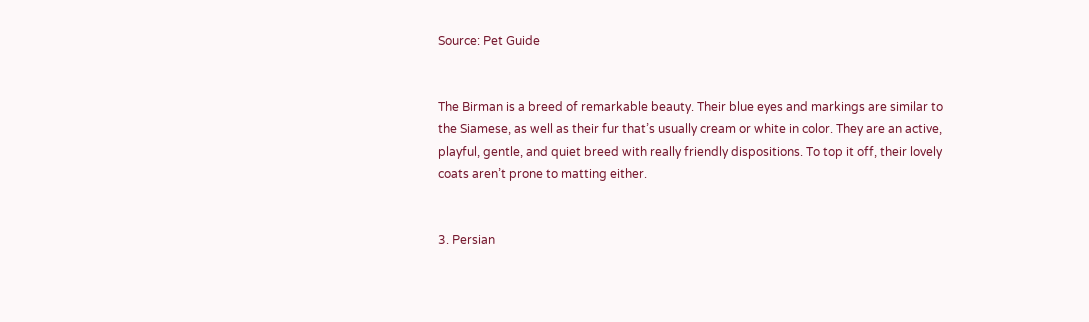Source: Pet Guide


The Birman is a breed of remarkable beauty. Their blue eyes and markings are similar to the Siamese, as well as their fur that’s usually cream or white in color. They are an active, playful, gentle, and quiet breed with really friendly dispositions. To top it off, their lovely coats aren’t prone to matting either.


3. Persian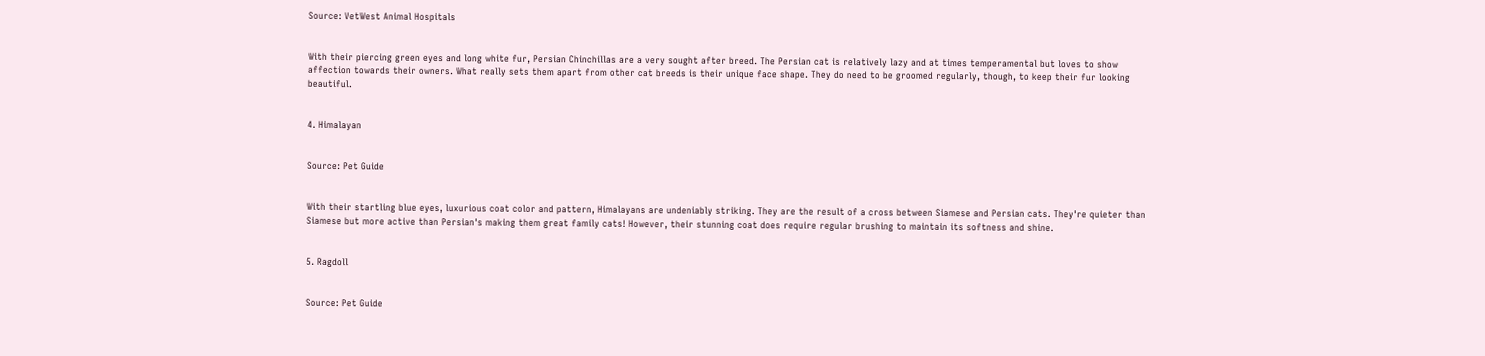Source: VetWest Animal Hospitals


With their piercing green eyes and long white fur, Persian Chinchillas are a very sought after breed. The Persian cat is relatively lazy and at times temperamental but loves to show affection towards their owners. What really sets them apart from other cat breeds is their unique face shape. They do need to be groomed regularly, though, to keep their fur looking beautiful.


4. Himalayan


Source: Pet Guide


With their startling blue eyes, luxurious coat color and pattern, Himalayans are undeniably striking. They are the result of a cross between Siamese and Persian cats. They're quieter than Siamese but more active than Persian's making them great family cats! However, their stunning coat does require regular brushing to maintain its softness and shine.


5. Ragdoll


Source: Pet Guide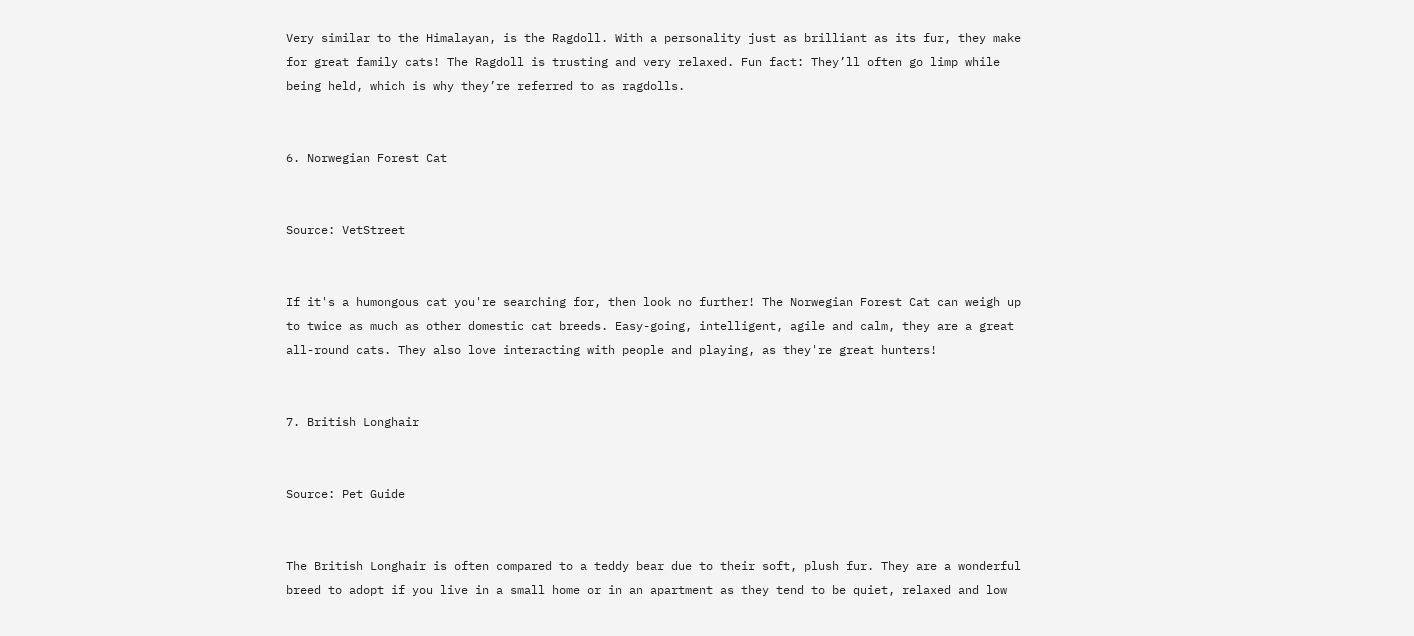Very similar to the Himalayan, is the Ragdoll. With a personality just as brilliant as its fur, they make for great family cats! The Ragdoll is trusting and very relaxed. Fun fact: They’ll often go limp while being held, which is why they’re referred to as ragdolls.


6. Norwegian Forest Cat


Source: VetStreet


If it's a humongous cat you're searching for, then look no further! The Norwegian Forest Cat can weigh up to twice as much as other domestic cat breeds. Easy-going, intelligent, agile and calm, they are a great all-round cats. They also love interacting with people and playing, as they're great hunters!


7. British Longhair


Source: Pet Guide


The British Longhair is often compared to a teddy bear due to their soft, plush fur. They are a wonderful breed to adopt if you live in a small home or in an apartment as they tend to be quiet, relaxed and low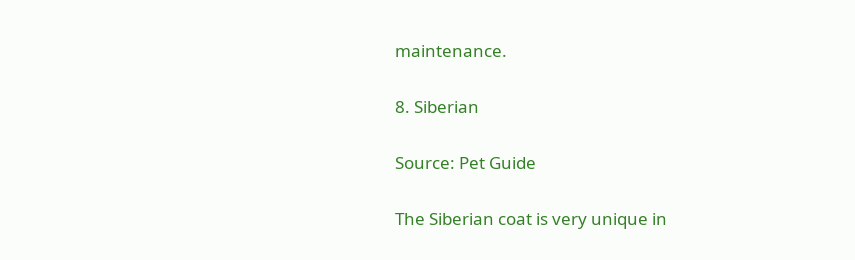maintenance.


8. Siberian


Source: Pet Guide


The Siberian coat is very unique in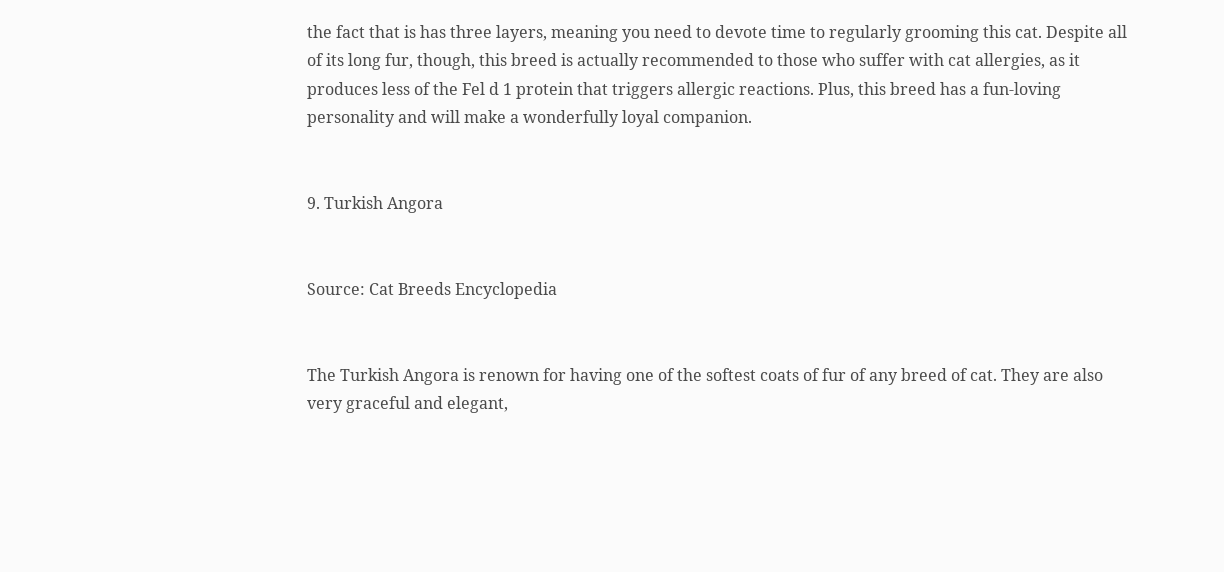the fact that is has three layers, meaning you need to devote time to regularly grooming this cat. Despite all of its long fur, though, this breed is actually recommended to those who suffer with cat allergies, as it produces less of the Fel d 1 protein that triggers allergic reactions. Plus, this breed has a fun-loving personality and will make a wonderfully loyal companion.


9. Turkish Angora


Source: Cat Breeds Encyclopedia


The Turkish Angora is renown for having one of the softest coats of fur of any breed of cat. They are also very graceful and elegant,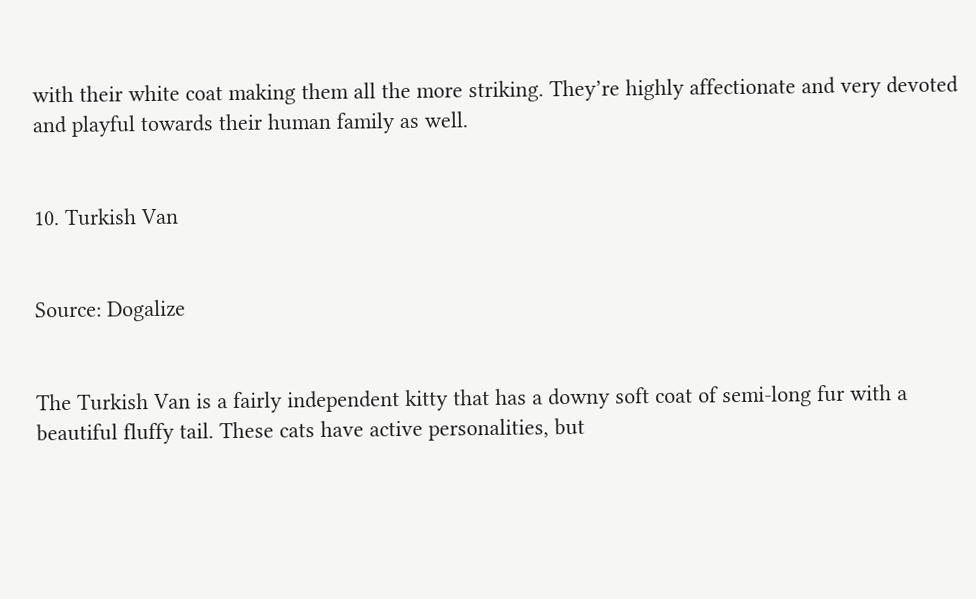with their white coat making them all the more striking. They’re highly affectionate and very devoted and playful towards their human family as well.


10. Turkish Van


Source: Dogalize


The Turkish Van is a fairly independent kitty that has a downy soft coat of semi-long fur with a beautiful fluffy tail. These cats have active personalities, but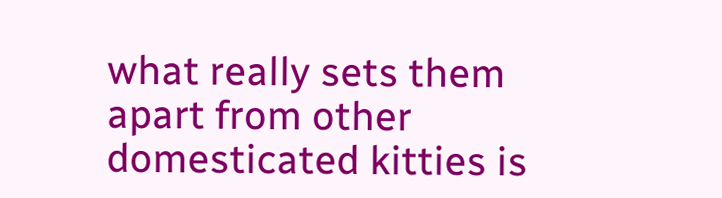what really sets them apart from other domesticated kitties is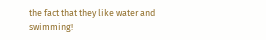the fact that they like water and swimming!